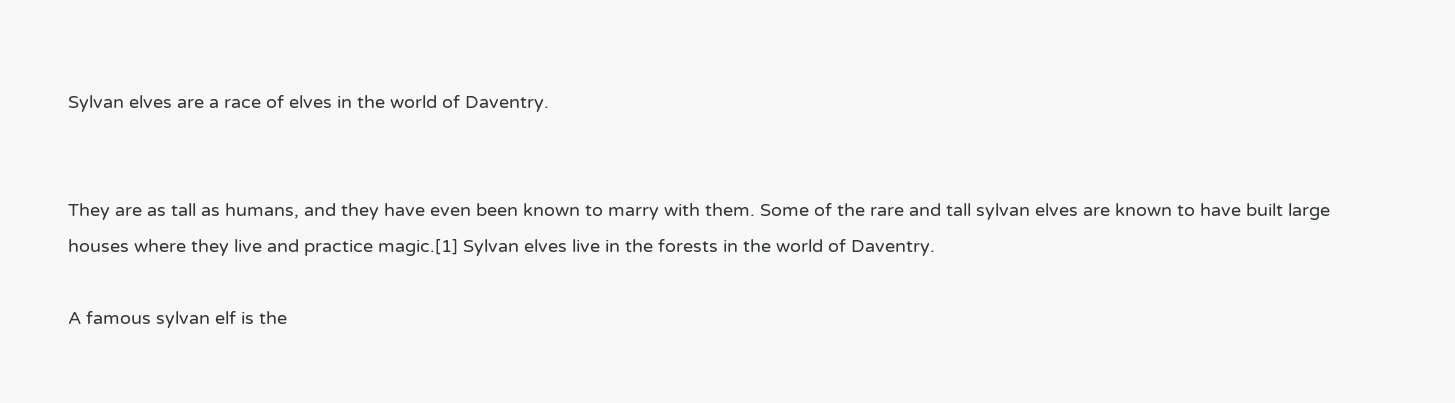Sylvan elves are a race of elves in the world of Daventry.


They are as tall as humans, and they have even been known to marry with them. Some of the rare and tall sylvan elves are known to have built large houses where they live and practice magic.[1] Sylvan elves live in the forests in the world of Daventry.

A famous sylvan elf is the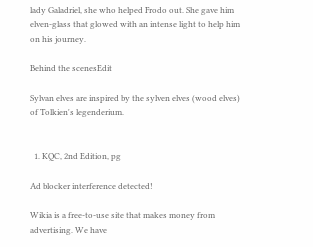lady Galadriel, she who helped Frodo out. She gave him elven-glass that glowed with an intense light to help him on his journey.

Behind the scenesEdit

Sylvan elves are inspired by the sylven elves (wood elves) of Tolkien's legenderium.


  1. KQC, 2nd Edition, pg

Ad blocker interference detected!

Wikia is a free-to-use site that makes money from advertising. We have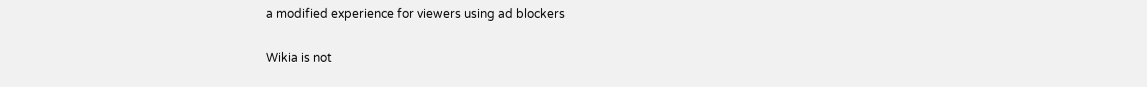a modified experience for viewers using ad blockers

Wikia is not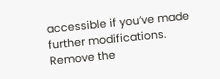accessible if you’ve made further modifications. Remove the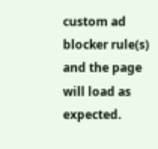custom ad blocker rule(s) and the page will load as expected.